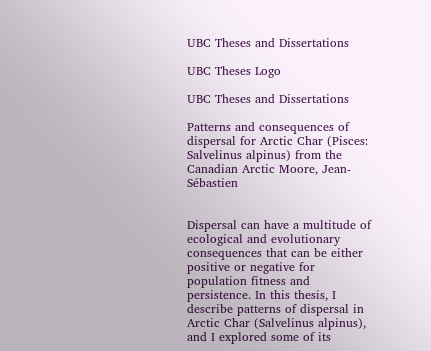UBC Theses and Dissertations

UBC Theses Logo

UBC Theses and Dissertations

Patterns and consequences of dispersal for Arctic Char (Pisces: Salvelinus alpinus) from the Canadian Arctic Moore, Jean-Sébastien


Dispersal can have a multitude of ecological and evolutionary consequences that can be either positive or negative for population fitness and persistence. In this thesis, I describe patterns of dispersal in Arctic Char (Salvelinus alpinus), and I explored some of its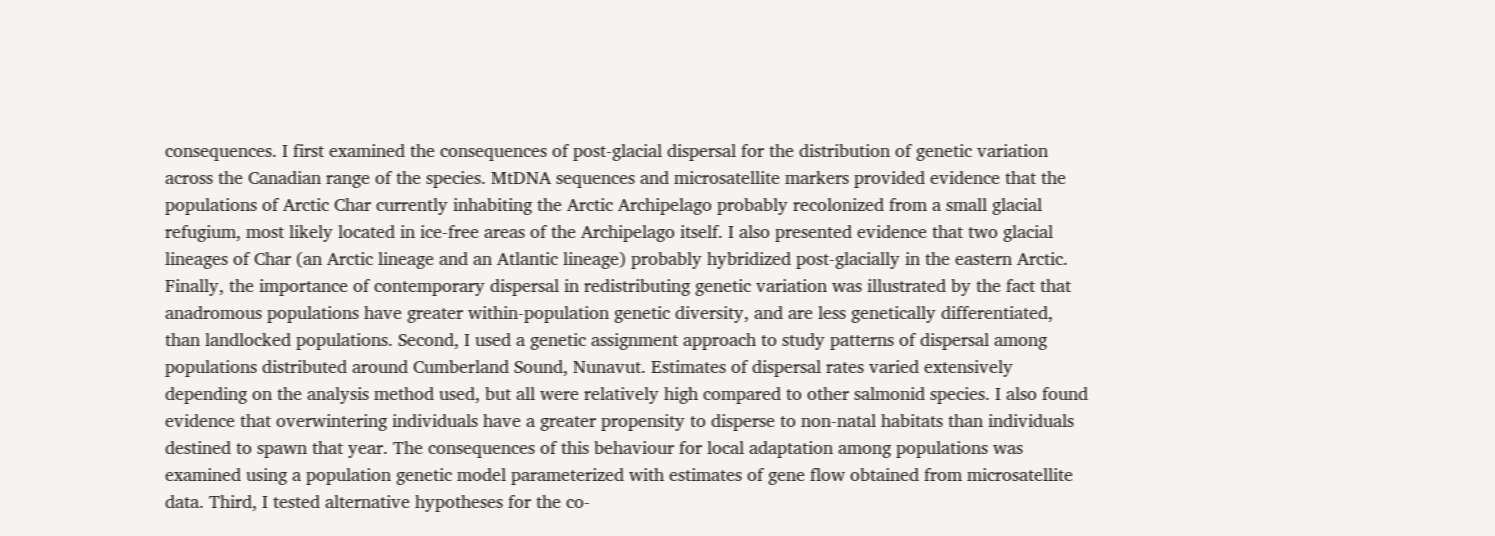consequences. I first examined the consequences of post-glacial dispersal for the distribution of genetic variation across the Canadian range of the species. MtDNA sequences and microsatellite markers provided evidence that the populations of Arctic Char currently inhabiting the Arctic Archipelago probably recolonized from a small glacial refugium, most likely located in ice-free areas of the Archipelago itself. I also presented evidence that two glacial lineages of Char (an Arctic lineage and an Atlantic lineage) probably hybridized post-glacially in the eastern Arctic. Finally, the importance of contemporary dispersal in redistributing genetic variation was illustrated by the fact that anadromous populations have greater within-population genetic diversity, and are less genetically differentiated, than landlocked populations. Second, I used a genetic assignment approach to study patterns of dispersal among populations distributed around Cumberland Sound, Nunavut. Estimates of dispersal rates varied extensively depending on the analysis method used, but all were relatively high compared to other salmonid species. I also found evidence that overwintering individuals have a greater propensity to disperse to non-natal habitats than individuals destined to spawn that year. The consequences of this behaviour for local adaptation among populations was examined using a population genetic model parameterized with estimates of gene flow obtained from microsatellite data. Third, I tested alternative hypotheses for the co-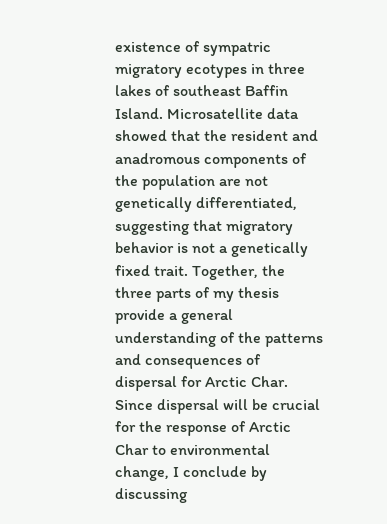existence of sympatric migratory ecotypes in three lakes of southeast Baffin Island. Microsatellite data showed that the resident and anadromous components of the population are not genetically differentiated, suggesting that migratory behavior is not a genetically fixed trait. Together, the three parts of my thesis provide a general understanding of the patterns and consequences of dispersal for Arctic Char. Since dispersal will be crucial for the response of Arctic Char to environmental change, I conclude by discussing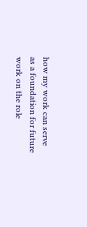how my work can serve as a foundation for future work on the role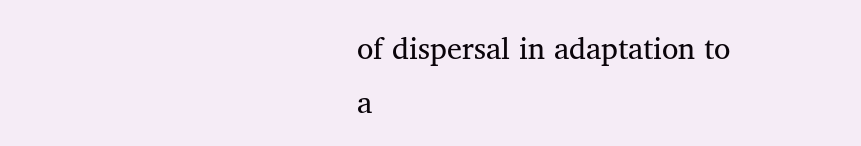of dispersal in adaptation to a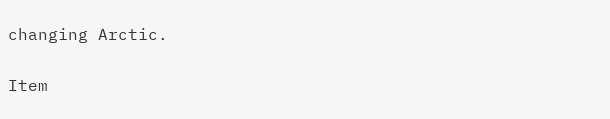changing Arctic.

Item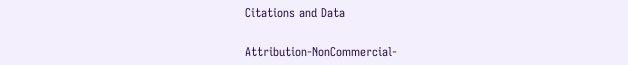Citations and Data


Attribution-NonCommercial-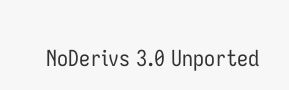NoDerivs 3.0 Unported